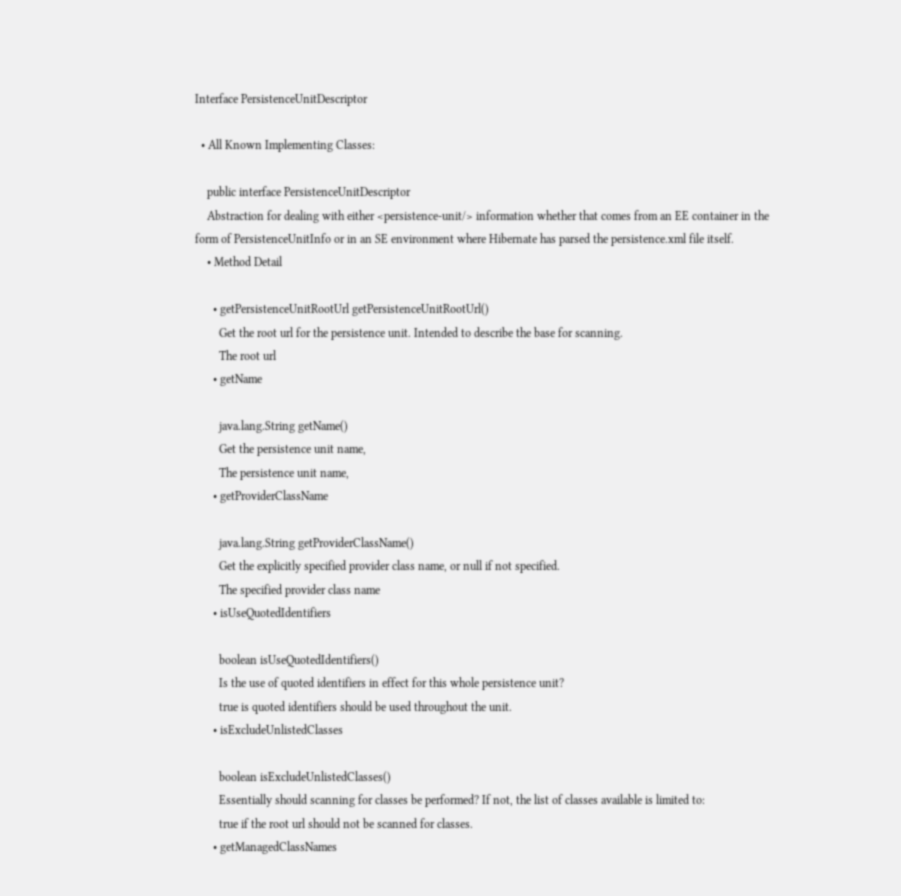Interface PersistenceUnitDescriptor

  • All Known Implementing Classes:

    public interface PersistenceUnitDescriptor
    Abstraction for dealing with either <persistence-unit/> information whether that comes from an EE container in the form of PersistenceUnitInfo or in an SE environment where Hibernate has parsed the persistence.xml file itself.
    • Method Detail

      • getPersistenceUnitRootUrl getPersistenceUnitRootUrl()
        Get the root url for the persistence unit. Intended to describe the base for scanning.
        The root url
      • getName

        java.lang.String getName()
        Get the persistence unit name,
        The persistence unit name,
      • getProviderClassName

        java.lang.String getProviderClassName()
        Get the explicitly specified provider class name, or null if not specified.
        The specified provider class name
      • isUseQuotedIdentifiers

        boolean isUseQuotedIdentifiers()
        Is the use of quoted identifiers in effect for this whole persistence unit?
        true is quoted identifiers should be used throughout the unit.
      • isExcludeUnlistedClasses

        boolean isExcludeUnlistedClasses()
        Essentially should scanning for classes be performed? If not, the list of classes available is limited to:
        true if the root url should not be scanned for classes.
      • getManagedClassNames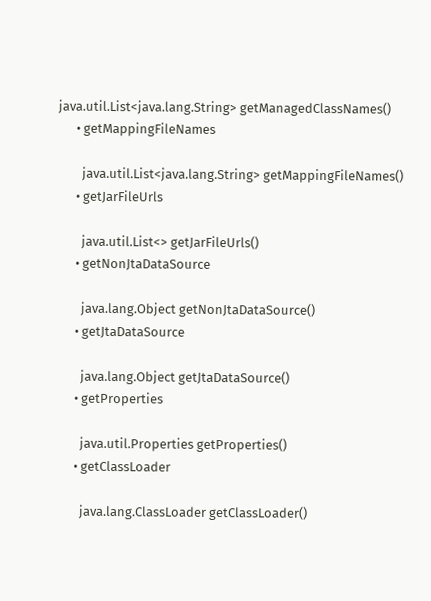java.util.List<java.lang.String> getManagedClassNames()
      • getMappingFileNames

        java.util.List<java.lang.String> getMappingFileNames()
      • getJarFileUrls

        java.util.List<> getJarFileUrls()
      • getNonJtaDataSource

        java.lang.Object getNonJtaDataSource()
      • getJtaDataSource

        java.lang.Object getJtaDataSource()
      • getProperties

        java.util.Properties getProperties()
      • getClassLoader

        java.lang.ClassLoader getClassLoader()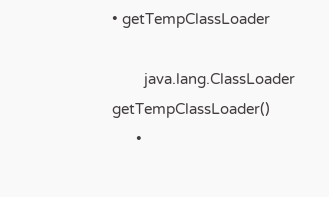• getTempClassLoader

        java.lang.ClassLoader getTempClassLoader()
      •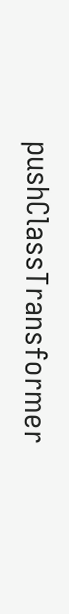pushClassTransformer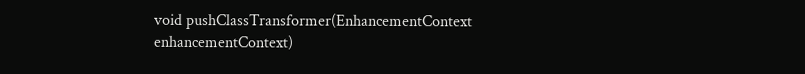void pushClassTransformer(EnhancementContext enhancementContext)